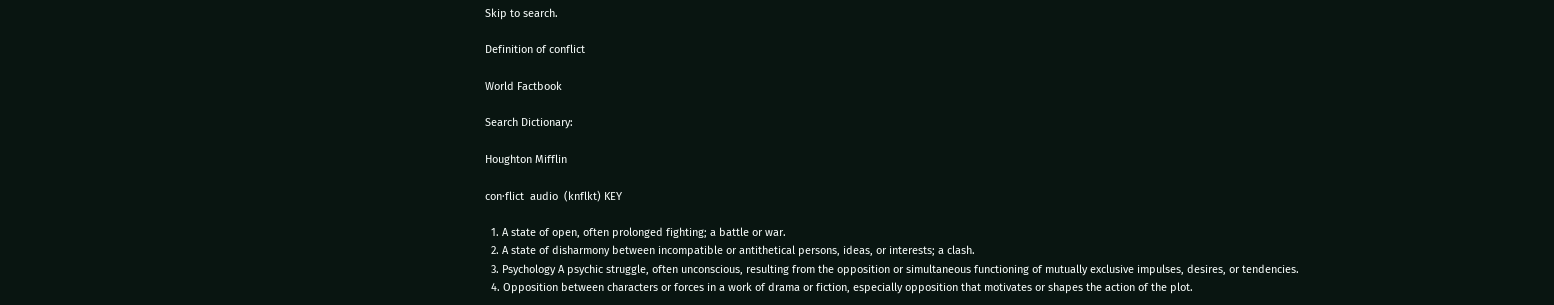Skip to search.

Definition of conflict

World Factbook

Search Dictionary:

Houghton Mifflin

con·flict  audio  (knflkt) KEY

  1. A state of open, often prolonged fighting; a battle or war.
  2. A state of disharmony between incompatible or antithetical persons, ideas, or interests; a clash.
  3. Psychology A psychic struggle, often unconscious, resulting from the opposition or simultaneous functioning of mutually exclusive impulses, desires, or tendencies.
  4. Opposition between characters or forces in a work of drama or fiction, especially opposition that motivates or shapes the action of the plot.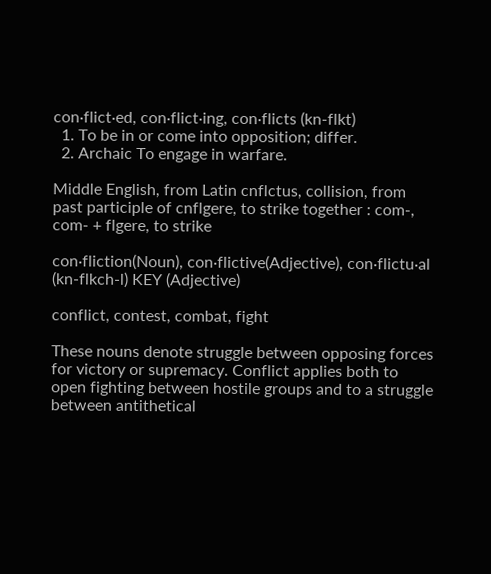con·flict·ed, con·flict·ing, con·flicts (kn-flkt)
  1. To be in or come into opposition; differ.
  2. Archaic To engage in warfare.

Middle English, from Latin cnflctus, collision, from past participle of cnflgere, to strike together : com-, com- + flgere, to strike

con·fliction(Noun), con·flictive(Adjective), con·flictu·al  (kn-flkch-l) KEY (Adjective)

conflict, contest, combat, fight

These nouns denote struggle between opposing forces for victory or supremacy. Conflict applies both to open fighting between hostile groups and to a struggle between antithetical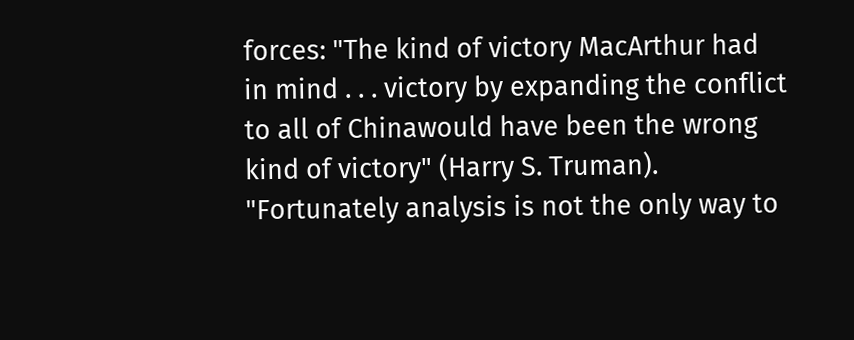forces: "The kind of victory MacArthur had in mind . . . victory by expanding the conflict to all of Chinawould have been the wrong kind of victory" (Harry S. Truman). "Fortunately analysis is not the only way to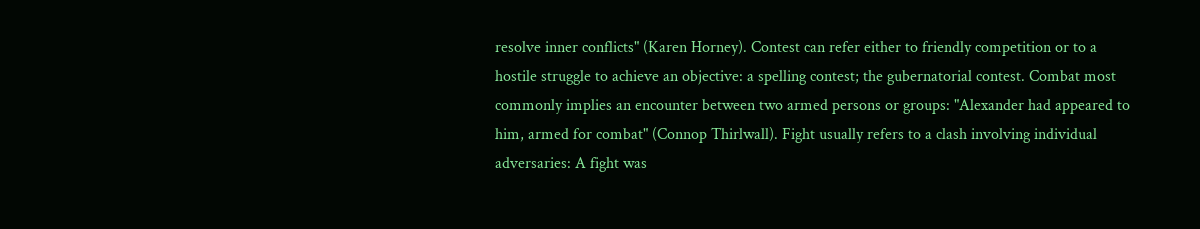resolve inner conflicts" (Karen Horney). Contest can refer either to friendly competition or to a hostile struggle to achieve an objective: a spelling contest; the gubernatorial contest. Combat most commonly implies an encounter between two armed persons or groups: "Alexander had appeared to him, armed for combat" (Connop Thirlwall). Fight usually refers to a clash involving individual adversaries: A fight was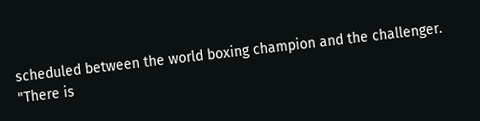scheduled between the world boxing champion and the challenger. "There is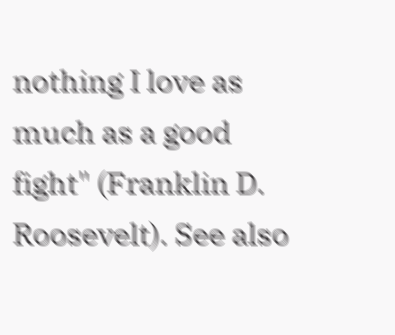nothing I love as much as a good fight" (Franklin D. Roosevelt). See also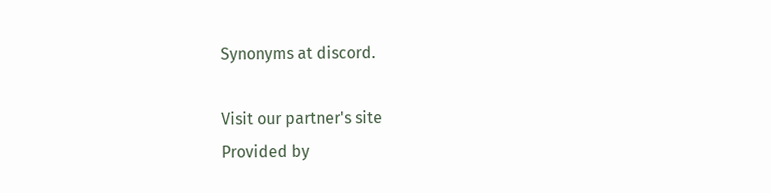Synonyms at discord.

Visit our partner's site
Provided by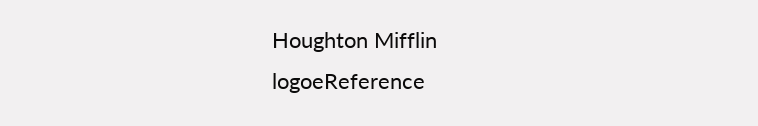Houghton Mifflin
logoeReference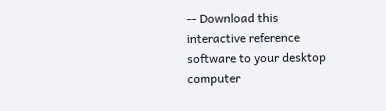-- Download this interactive reference software to your desktop computer